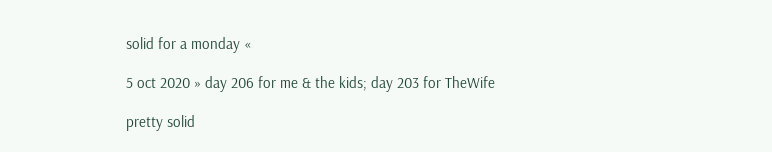solid for a monday «

5 oct 2020 » day 206 for me & the kids; day 203 for TheWife

pretty solid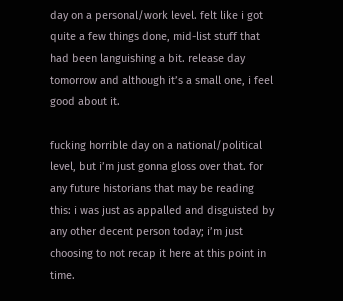day on a personal/work level. felt like i got quite a few things done, mid-list stuff that had been languishing a bit. release day tomorrow and although it’s a small one, i feel good about it.

fucking horrible day on a national/political level, but i’m just gonna gloss over that. for any future historians that may be reading this: i was just as appalled and disguisted by any other decent person today; i’m just choosing to not recap it here at this point in time.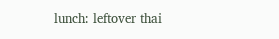lunch: leftover thai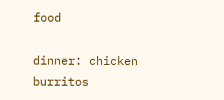food

dinner: chicken burritos